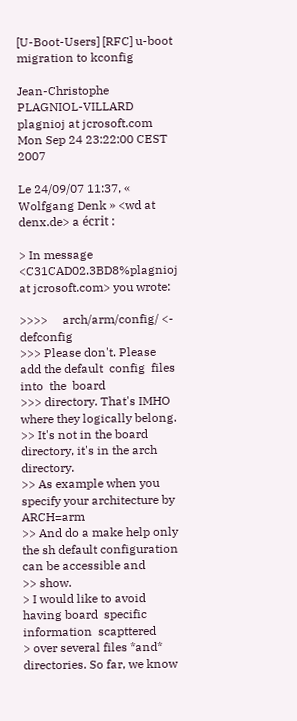[U-Boot-Users] [RFC] u-boot migration to kconfig

Jean-Christophe PLAGNIOL-VILLARD plagnioj at jcrosoft.com
Mon Sep 24 23:22:00 CEST 2007

Le 24/09/07 11:37, « Wolfgang Denk » <wd at denx.de> a écrit :

> In message <C31CAD02.3BD8%plagnioj at jcrosoft.com> you wrote:

>>>>     arch/arm/config/ <- defconfig
>>> Please don't. Please add the default  config  files  into  the  board
>>> directory. That's IMHO where they logically belong.
>> It's not in the board directory, it's in the arch directory.
>> As example when you specify your architecture by ARCH=arm
>> And do a make help only the sh default configuration can be accessible and
>> show.
> I would like to avoid having board  specific  information  scapttered
> over several files *and* directories. So far, we know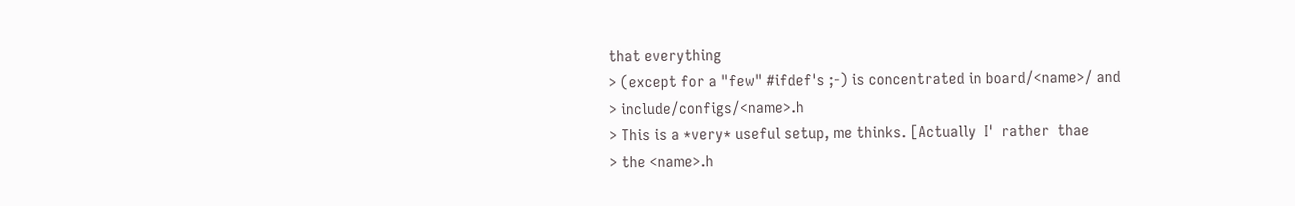that everything
> (except for a "few" #ifdef's ;-) is concentrated in board/<name>/ and
> include/configs/<name>.h
> This is a *very* useful setup, me thinks. [Actually  I'  rather  thae
> the <name>.h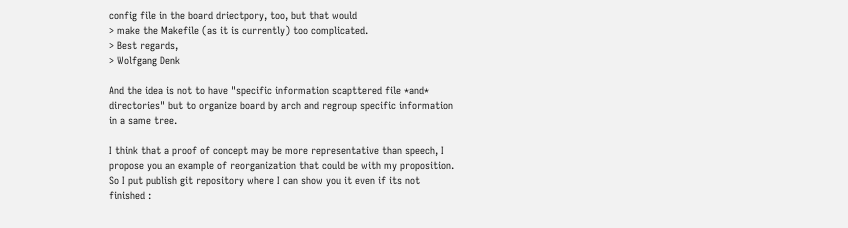config file in the board driectpory, too, but that would
> make the Makefile (as it is currently) too complicated.
> Best regards,
> Wolfgang Denk

And the idea is not to have "specific information scapttered file *and*
directories" but to organize board by arch and regroup specific information
in a same tree.

I think that a proof of concept may be more representative than speech, I
propose you an example of reorganization that could be with my proposition.
So I put publish git repository where I can show you it even if its not
finished :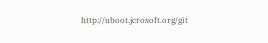http://uboot.jcrosoft.org/git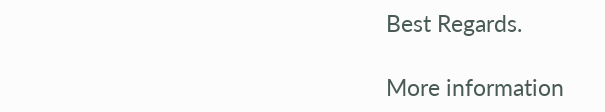Best Regards.

More information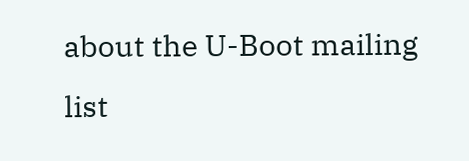about the U-Boot mailing list